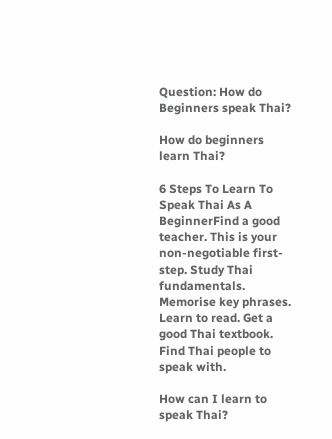Question: How do Beginners speak Thai?

How do beginners learn Thai?

6 Steps To Learn To Speak Thai As A BeginnerFind a good teacher. This is your non-negotiable first-step. Study Thai fundamentals. Memorise key phrases. Learn to read. Get a good Thai textbook. Find Thai people to speak with.

How can I learn to speak Thai?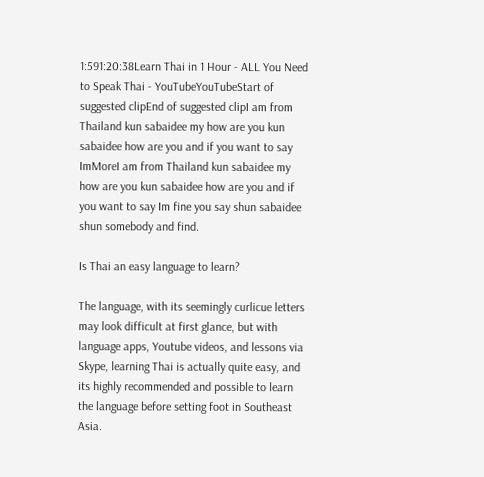1:591:20:38Learn Thai in 1 Hour - ALL You Need to Speak Thai - YouTubeYouTubeStart of suggested clipEnd of suggested clipI am from Thailand kun sabaidee my how are you kun sabaidee how are you and if you want to say ImMoreI am from Thailand kun sabaidee my how are you kun sabaidee how are you and if you want to say Im fine you say shun sabaidee shun somebody and find.

Is Thai an easy language to learn?

The language, with its seemingly curlicue letters may look difficult at first glance, but with language apps, Youtube videos, and lessons via Skype, learning Thai is actually quite easy, and its highly recommended and possible to learn the language before setting foot in Southeast Asia.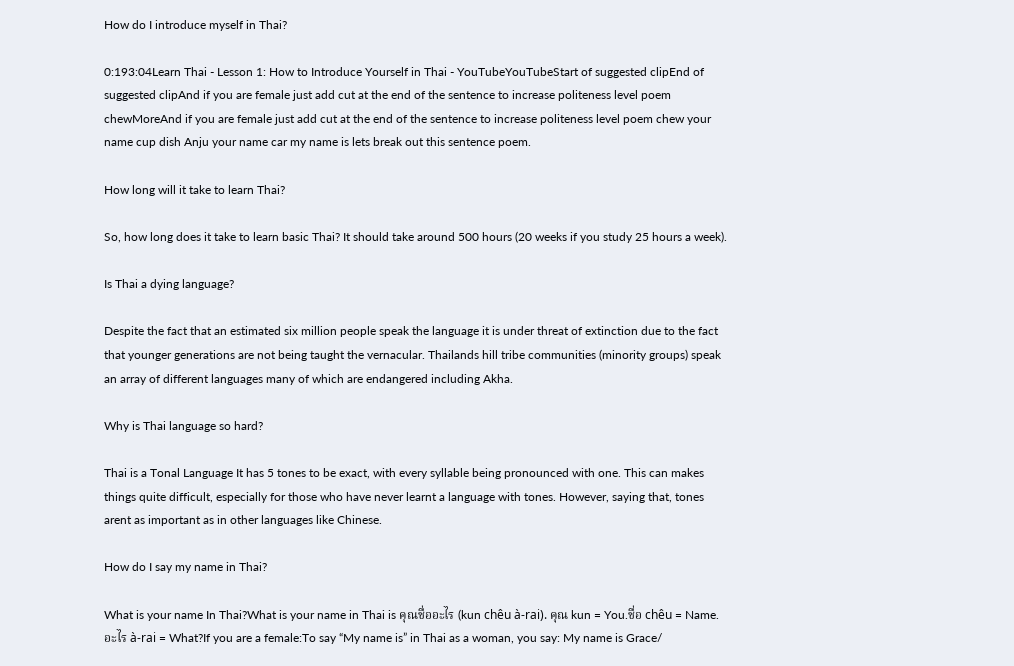How do I introduce myself in Thai?

0:193:04Learn Thai - Lesson 1: How to Introduce Yourself in Thai - YouTubeYouTubeStart of suggested clipEnd of suggested clipAnd if you are female just add cut at the end of the sentence to increase politeness level poem chewMoreAnd if you are female just add cut at the end of the sentence to increase politeness level poem chew your name cup dish Anju your name car my name is lets break out this sentence poem.

How long will it take to learn Thai?

So, how long does it take to learn basic Thai? It should take around 500 hours (20 weeks if you study 25 hours a week).

Is Thai a dying language?

Despite the fact that an estimated six million people speak the language it is under threat of extinction due to the fact that younger generations are not being taught the vernacular. Thailands hill tribe communities (minority groups) speak an array of different languages many of which are endangered including Akha.

Why is Thai language so hard?

Thai is a Tonal Language It has 5 tones to be exact, with every syllable being pronounced with one. This can makes things quite difficult, especially for those who have never learnt a language with tones. However, saying that, tones arent as important as in other languages like Chinese.

How do I say my name in Thai?

What is your name In Thai?What is your name in Thai is คุณชื่ออะไร (kun chêu à-rai). คุณ kun = You.ชื่อ chêu = Name.อะไร à-rai = What?If you are a female:To say “My name is” in Thai as a woman, you say: My name is Grace/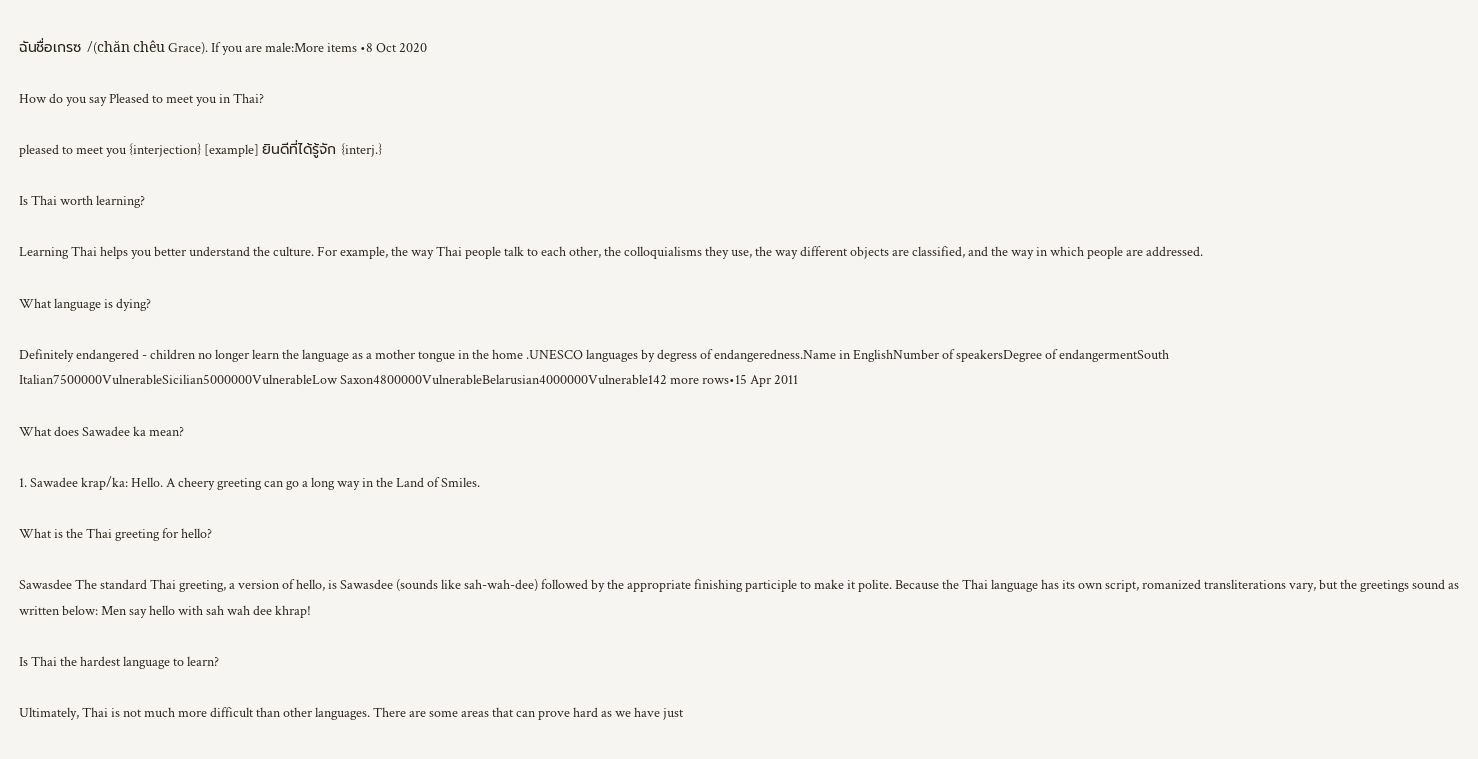ฉันชื่อเกรซ /(chăn chêu Grace). If you are male:More items •8 Oct 2020

How do you say Pleased to meet you in Thai?

pleased to meet you {interjection} [example] ยินดีที่ได้รู้จัก {interj.}

Is Thai worth learning?

Learning Thai helps you better understand the culture. For example, the way Thai people talk to each other, the colloquialisms they use, the way different objects are classified, and the way in which people are addressed.

What language is dying?

Definitely endangered - children no longer learn the language as a mother tongue in the home .UNESCO languages by degress of endangeredness.Name in EnglishNumber of speakersDegree of endangermentSouth Italian7500000VulnerableSicilian5000000VulnerableLow Saxon4800000VulnerableBelarusian4000000Vulnerable142 more rows•15 Apr 2011

What does Sawadee ka mean?

1. Sawadee krap/ka: Hello. A cheery greeting can go a long way in the Land of Smiles.

What is the Thai greeting for hello?

Sawasdee The standard Thai greeting, a version of hello, is Sawasdee (sounds like sah-wah-dee) followed by the appropriate finishing participle to make it polite. Because the Thai language has its own script, romanized transliterations vary, but the greetings sound as written below: Men say hello with sah wah dee khrap!

Is Thai the hardest language to learn?

Ultimately, Thai is not much more difficult than other languages. There are some areas that can prove hard as we have just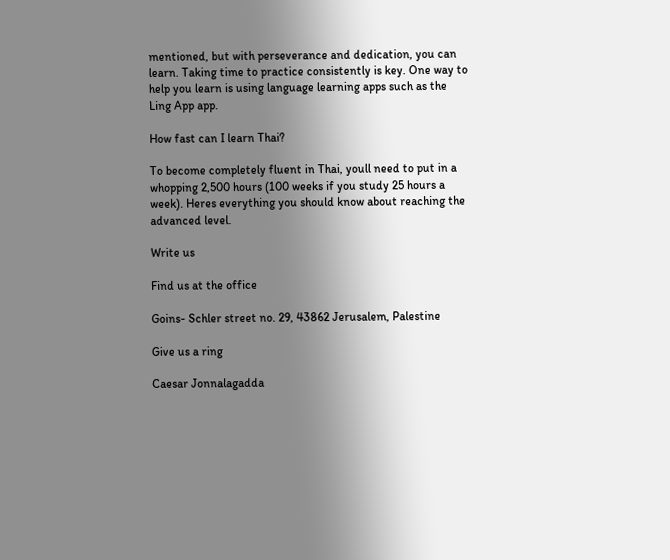mentioned, but with perseverance and dedication, you can learn. Taking time to practice consistently is key. One way to help you learn is using language learning apps such as the Ling App app.

How fast can I learn Thai?

To become completely fluent in Thai, youll need to put in a whopping 2,500 hours (100 weeks if you study 25 hours a week). Heres everything you should know about reaching the advanced level.

Write us

Find us at the office

Goins- Schler street no. 29, 43862 Jerusalem, Palestine

Give us a ring

Caesar Jonnalagadda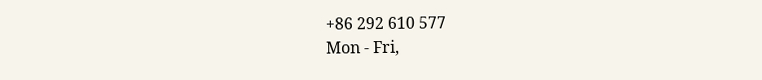+86 292 610 577
Mon - Fri,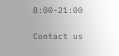8:00-21:00

Contact us